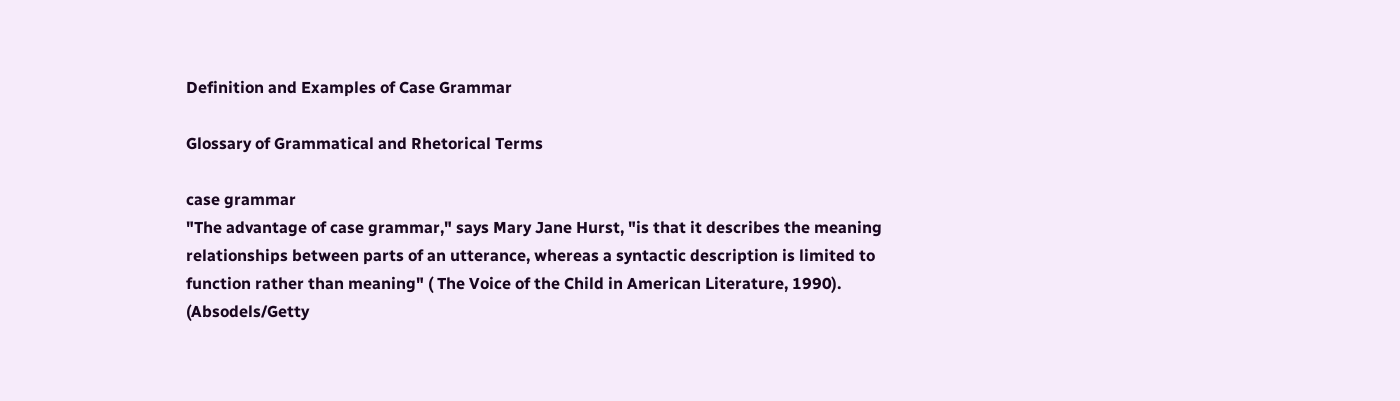Definition and Examples of Case Grammar

Glossary of Grammatical and Rhetorical Terms

case grammar
"The advantage of case grammar," says Mary Jane Hurst, "is that it describes the meaning relationships between parts of an utterance, whereas a syntactic description is limited to function rather than meaning" ( The Voice of the Child in American Literature, 1990). (Absodels/Getty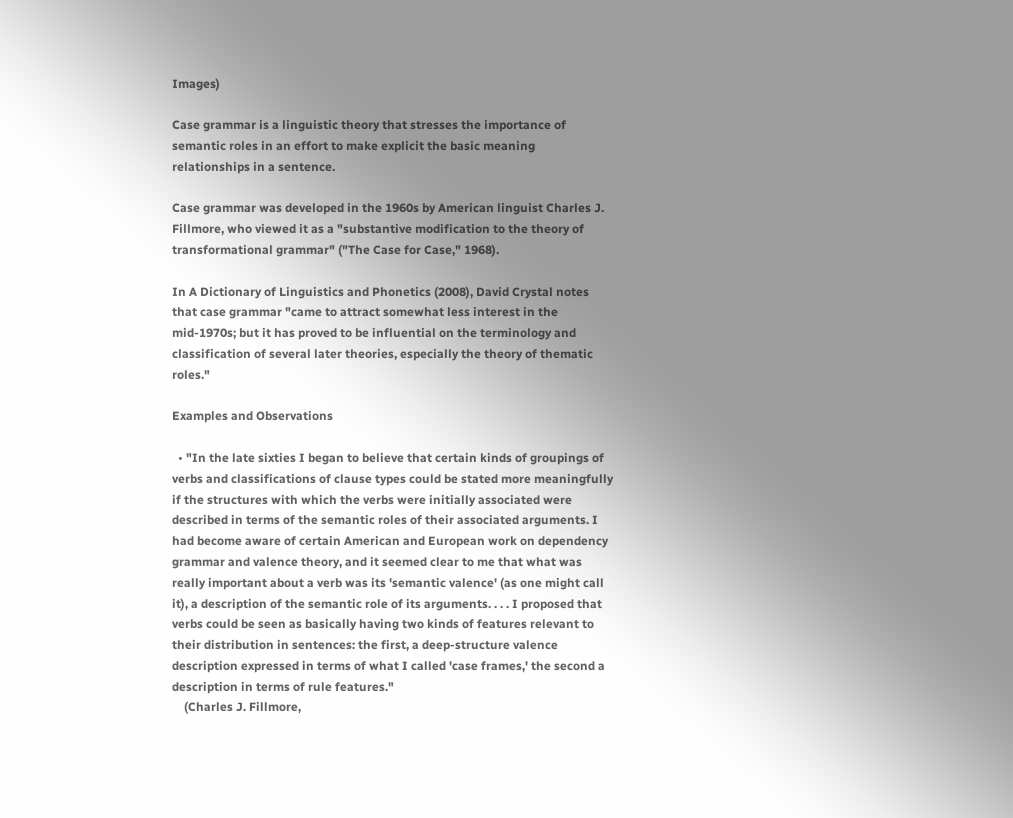Images)

Case grammar is a linguistic theory that stresses the importance of semantic roles in an effort to make explicit the basic meaning relationships in a sentence.

Case grammar was developed in the 1960s by American linguist Charles J. Fillmore, who viewed it as a "substantive modification to the theory of transformational grammar" ("The Case for Case," 1968).

In A Dictionary of Linguistics and Phonetics (2008), David Crystal notes that case grammar "came to attract somewhat less interest in the mid-1970s; but it has proved to be influential on the terminology and classification of several later theories, especially the theory of thematic roles."

Examples and Observations

  • "In the late sixties I began to believe that certain kinds of groupings of verbs and classifications of clause types could be stated more meaningfully if the structures with which the verbs were initially associated were described in terms of the semantic roles of their associated arguments. I had become aware of certain American and European work on dependency grammar and valence theory, and it seemed clear to me that what was really important about a verb was its 'semantic valence' (as one might call it), a description of the semantic role of its arguments. . . . I proposed that verbs could be seen as basically having two kinds of features relevant to their distribution in sentences: the first, a deep-structure valence description expressed in terms of what I called 'case frames,' the second a description in terms of rule features."
    (Charles J. Fillmore,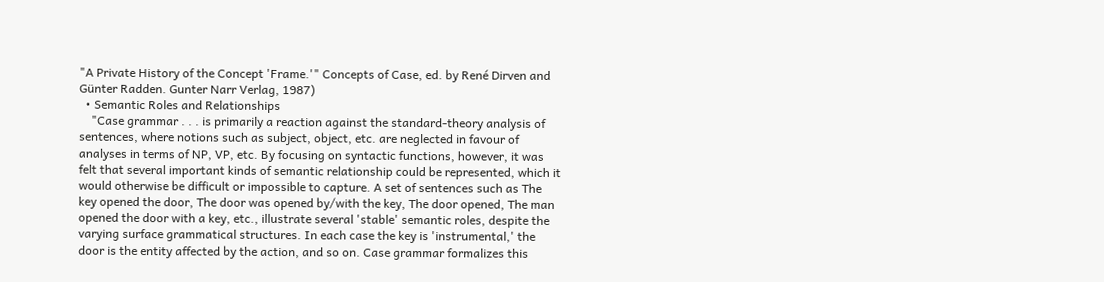"A Private History of the Concept 'Frame.'" Concepts of Case, ed. by René Dirven and Günter Radden. Gunter Narr Verlag, 1987)
  • Semantic Roles and Relationships
    "Case grammar . . . is primarily a reaction against the standard-theory analysis of sentences, where notions such as subject, object, etc. are neglected in favour of analyses in terms of NP, VP, etc. By focusing on syntactic functions, however, it was felt that several important kinds of semantic relationship could be represented, which it would otherwise be difficult or impossible to capture. A set of sentences such as The key opened the door, The door was opened by/with the key, The door opened, The man opened the door with a key, etc., illustrate several 'stable' semantic roles, despite the varying surface grammatical structures. In each case the key is 'instrumental,' the door is the entity affected by the action, and so on. Case grammar formalizes this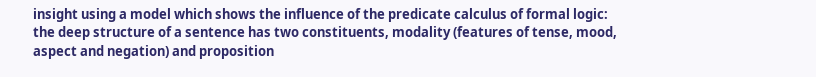insight using a model which shows the influence of the predicate calculus of formal logic: the deep structure of a sentence has two constituents, modality (features of tense, mood, aspect and negation) and proposition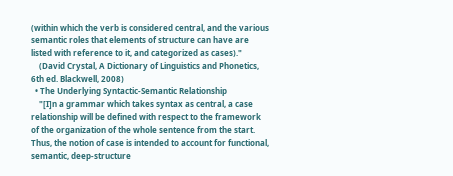(within which the verb is considered central, and the various semantic roles that elements of structure can have are listed with reference to it, and categorized as cases)."
    (David Crystal, A Dictionary of Linguistics and Phonetics, 6th ed. Blackwell, 2008)
  • The Underlying Syntactic-Semantic Relationship
    "[I]n a grammar which takes syntax as central, a case relationship will be defined with respect to the framework of the organization of the whole sentence from the start. Thus, the notion of case is intended to account for functional, semantic, deep-structure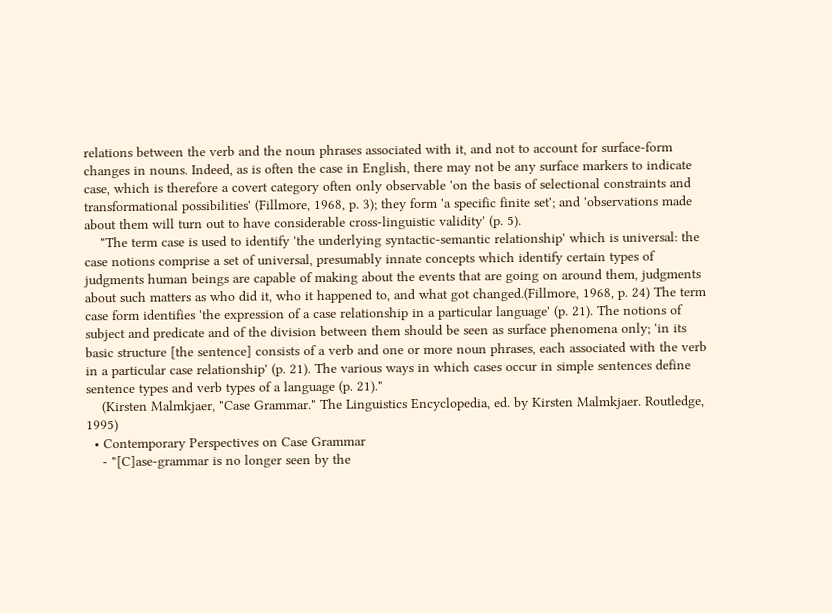relations between the verb and the noun phrases associated with it, and not to account for surface-form changes in nouns. Indeed, as is often the case in English, there may not be any surface markers to indicate case, which is therefore a covert category often only observable 'on the basis of selectional constraints and transformational possibilities' (Fillmore, 1968, p. 3); they form 'a specific finite set'; and 'observations made about them will turn out to have considerable cross-linguistic validity' (p. 5).
    "The term case is used to identify 'the underlying syntactic-semantic relationship' which is universal: the case notions comprise a set of universal, presumably innate concepts which identify certain types of judgments human beings are capable of making about the events that are going on around them, judgments about such matters as who did it, who it happened to, and what got changed.(Fillmore, 1968, p. 24) The term case form identifies 'the expression of a case relationship in a particular language' (p. 21). The notions of subject and predicate and of the division between them should be seen as surface phenomena only; 'in its basic structure [the sentence] consists of a verb and one or more noun phrases, each associated with the verb in a particular case relationship' (p. 21). The various ways in which cases occur in simple sentences define sentence types and verb types of a language (p. 21)."
    (Kirsten Malmkjaer, "Case Grammar." The Linguistics Encyclopedia, ed. by Kirsten Malmkjaer. Routledge, 1995)
  • Contemporary Perspectives on Case Grammar
    - "[C]ase-grammar is no longer seen by the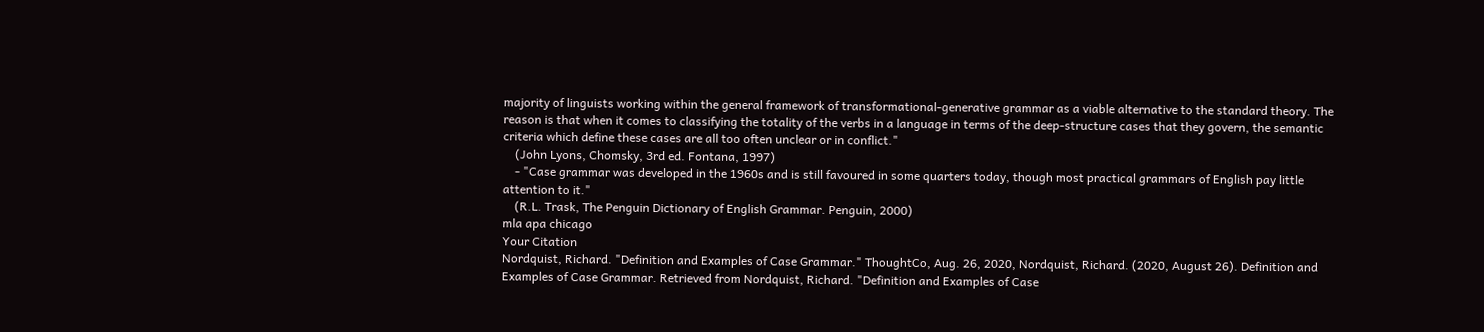majority of linguists working within the general framework of transformational-generative grammar as a viable alternative to the standard theory. The reason is that when it comes to classifying the totality of the verbs in a language in terms of the deep-structure cases that they govern, the semantic criteria which define these cases are all too often unclear or in conflict."
    (John Lyons, Chomsky, 3rd ed. Fontana, 1997)
    - "Case grammar was developed in the 1960s and is still favoured in some quarters today, though most practical grammars of English pay little attention to it."
    (R.L. Trask, The Penguin Dictionary of English Grammar. Penguin, 2000)
mla apa chicago
Your Citation
Nordquist, Richard. "Definition and Examples of Case Grammar." ThoughtCo, Aug. 26, 2020, Nordquist, Richard. (2020, August 26). Definition and Examples of Case Grammar. Retrieved from Nordquist, Richard. "Definition and Examples of Case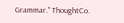Grammar." ThoughtCo.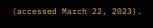(accessed March 22, 2023).